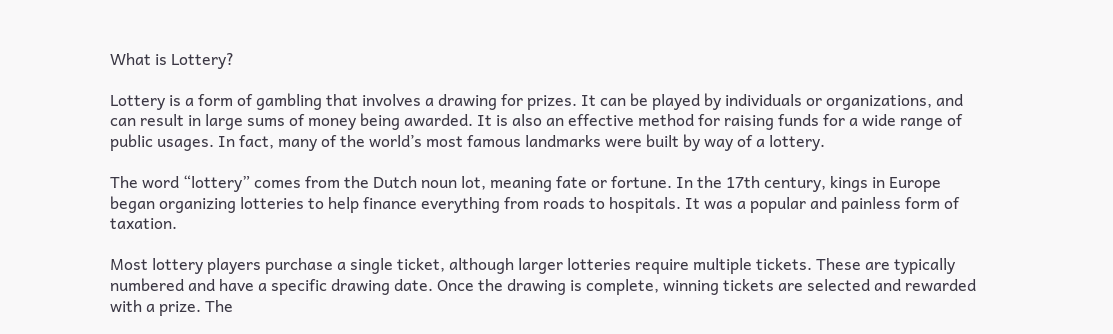What is Lottery?

Lottery is a form of gambling that involves a drawing for prizes. It can be played by individuals or organizations, and can result in large sums of money being awarded. It is also an effective method for raising funds for a wide range of public usages. In fact, many of the world’s most famous landmarks were built by way of a lottery.

The word “lottery” comes from the Dutch noun lot, meaning fate or fortune. In the 17th century, kings in Europe began organizing lotteries to help finance everything from roads to hospitals. It was a popular and painless form of taxation.

Most lottery players purchase a single ticket, although larger lotteries require multiple tickets. These are typically numbered and have a specific drawing date. Once the drawing is complete, winning tickets are selected and rewarded with a prize. The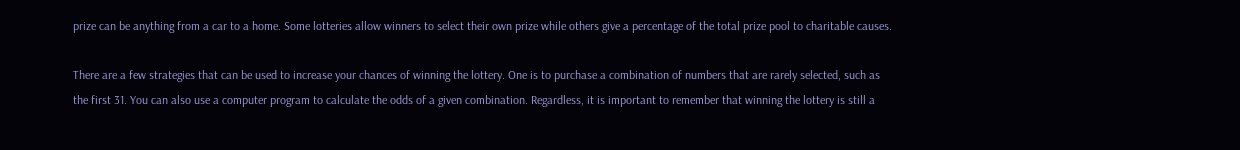prize can be anything from a car to a home. Some lotteries allow winners to select their own prize while others give a percentage of the total prize pool to charitable causes.

There are a few strategies that can be used to increase your chances of winning the lottery. One is to purchase a combination of numbers that are rarely selected, such as the first 31. You can also use a computer program to calculate the odds of a given combination. Regardless, it is important to remember that winning the lottery is still a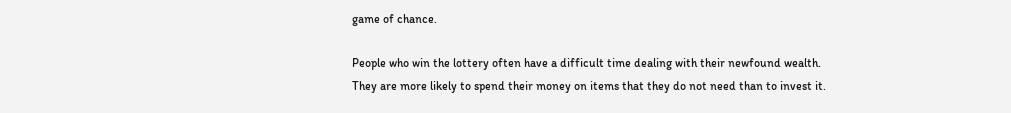game of chance.

People who win the lottery often have a difficult time dealing with their newfound wealth. They are more likely to spend their money on items that they do not need than to invest it.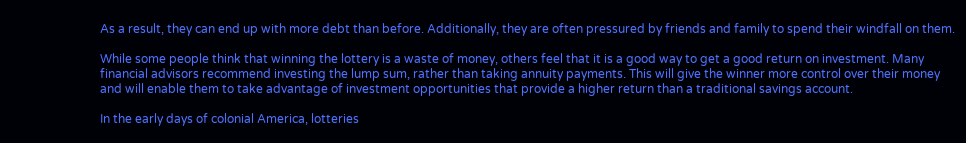As a result, they can end up with more debt than before. Additionally, they are often pressured by friends and family to spend their windfall on them.

While some people think that winning the lottery is a waste of money, others feel that it is a good way to get a good return on investment. Many financial advisors recommend investing the lump sum, rather than taking annuity payments. This will give the winner more control over their money and will enable them to take advantage of investment opportunities that provide a higher return than a traditional savings account.

In the early days of colonial America, lotteries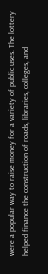were a popular way to raise money for a variety of public uses. The lottery helped finance the construction of roads, libraries, colleges, and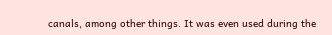canals, among other things. It was even used during the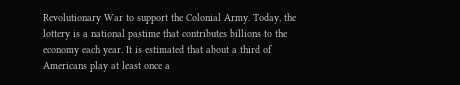Revolutionary War to support the Colonial Army. Today, the lottery is a national pastime that contributes billions to the economy each year. It is estimated that about a third of Americans play at least once a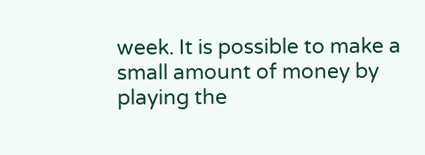week. It is possible to make a small amount of money by playing the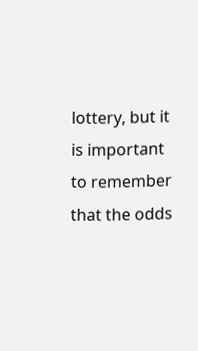lottery, but it is important to remember that the odds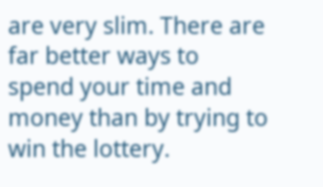are very slim. There are far better ways to spend your time and money than by trying to win the lottery.